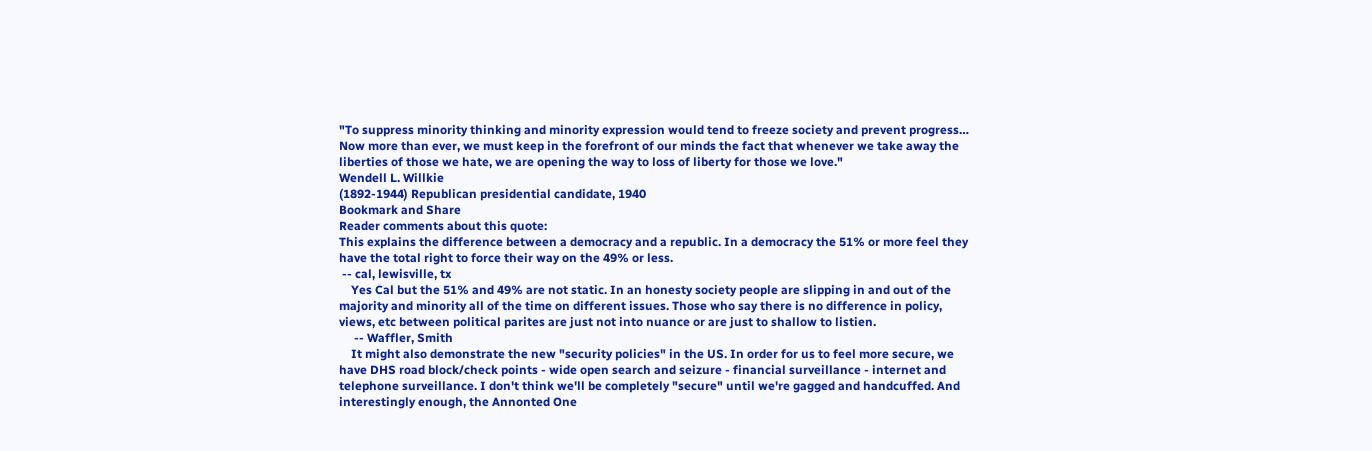"To suppress minority thinking and minority expression would tend to freeze society and prevent progress… Now more than ever, we must keep in the forefront of our minds the fact that whenever we take away the liberties of those we hate, we are opening the way to loss of liberty for those we love."
Wendell L. Willkie
(1892-1944) Republican presidential candidate, 1940
Bookmark and Share
Reader comments about this quote:
This explains the difference between a democracy and a republic. In a democracy the 51% or more feel they have the total right to force their way on the 49% or less.
 -- cal, lewisville, tx
    Yes Cal but the 51% and 49% are not static. In an honesty society people are slipping in and out of the majority and minority all of the time on different issues. Those who say there is no difference in policy, views, etc between political parites are just not into nuance or are just to shallow to listien.
     -- Waffler, Smith
    It might also demonstrate the new "security policies" in the US. In order for us to feel more secure, we have DHS road block/check points - wide open search and seizure - financial surveillance - internet and telephone surveillance. I don't think we'll be completely "secure" until we're gagged and handcuffed. And interestingly enough, the Annonted One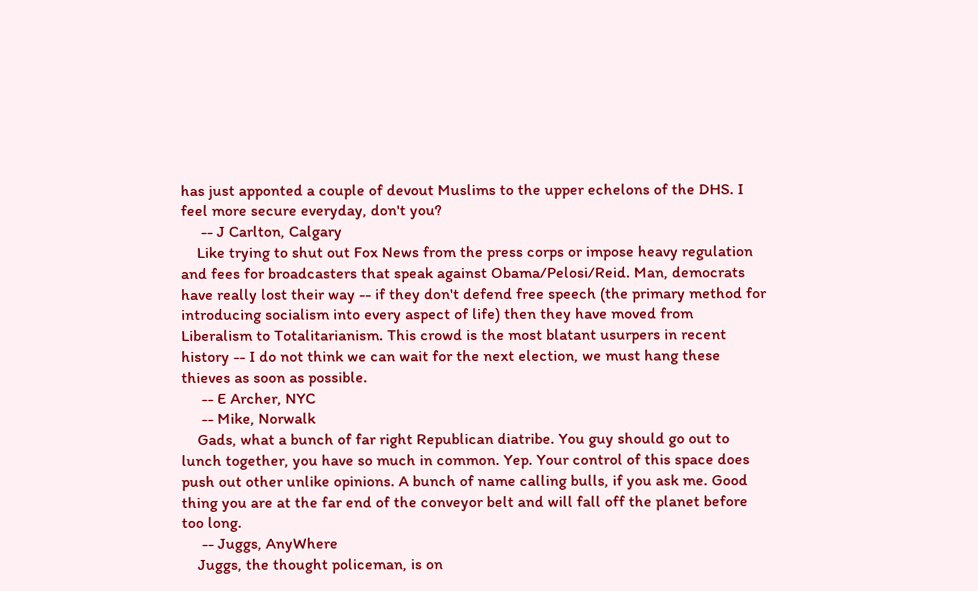has just apponted a couple of devout Muslims to the upper echelons of the DHS. I feel more secure everyday, don't you?
     -- J Carlton, Calgary
    Like trying to shut out Fox News from the press corps or impose heavy regulation and fees for broadcasters that speak against Obama/Pelosi/Reid. Man, democrats have really lost their way -- if they don't defend free speech (the primary method for introducing socialism into every aspect of life) then they have moved from Liberalism to Totalitarianism. This crowd is the most blatant usurpers in recent history -- I do not think we can wait for the next election, we must hang these thieves as soon as possible.
     -- E Archer, NYC
     -- Mike, Norwalk
    Gads, what a bunch of far right Republican diatribe. You guy should go out to lunch together, you have so much in common. Yep. Your control of this space does push out other unlike opinions. A bunch of name calling bulls, if you ask me. Good thing you are at the far end of the conveyor belt and will fall off the planet before too long.
     -- Juggs, AnyWhere
    Juggs, the thought policeman, is on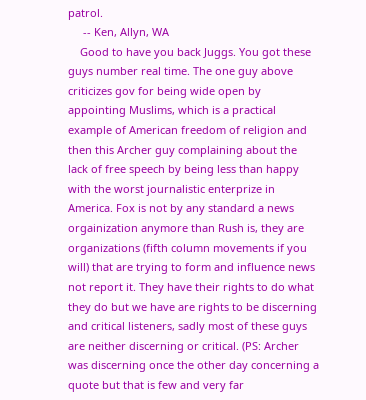patrol.
     -- Ken, Allyn, WA
    Good to have you back Juggs. You got these guys number real time. The one guy above criticizes gov for being wide open by appointing Muslims, which is a practical example of American freedom of religion and then this Archer guy complaining about the lack of free speech by being less than happy with the worst journalistic enterprize in America. Fox is not by any standard a news orgainization anymore than Rush is, they are organizations (fifth column movements if you will) that are trying to form and influence news not report it. They have their rights to do what they do but we have are rights to be discerning and critical listeners, sadly most of these guys are neither discerning or critical. (PS: Archer was discerning once the other day concerning a quote but that is few and very far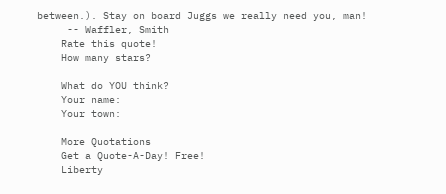between.). Stay on board Juggs we really need you, man!
     -- Waffler, Smith
    Rate this quote!
    How many stars?

    What do YOU think?
    Your name:
    Your town:

    More Quotations
    Get a Quote-A-Day! Free!
    Liberty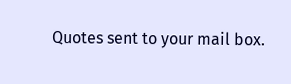Quotes sent to your mail box.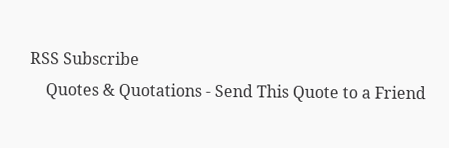RSS Subscribe
    Quotes & Quotations - Send This Quote to a Friend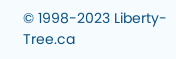© 1998-2023 Liberty-Tree.ca